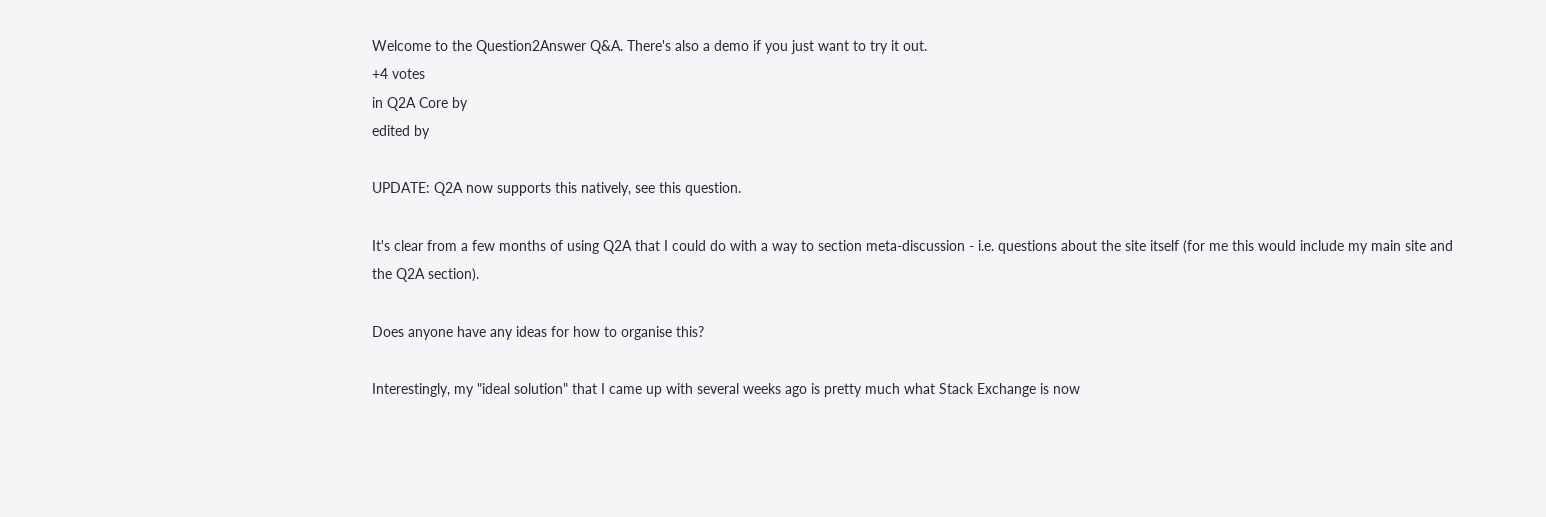Welcome to the Question2Answer Q&A. There's also a demo if you just want to try it out.
+4 votes
in Q2A Core by
edited by

UPDATE: Q2A now supports this natively, see this question.

It's clear from a few months of using Q2A that I could do with a way to section meta-discussion - i.e. questions about the site itself (for me this would include my main site and the Q2A section).

Does anyone have any ideas for how to organise this?

Interestingly, my "ideal solution" that I came up with several weeks ago is pretty much what Stack Exchange is now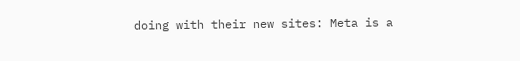doing with their new sites: Meta is a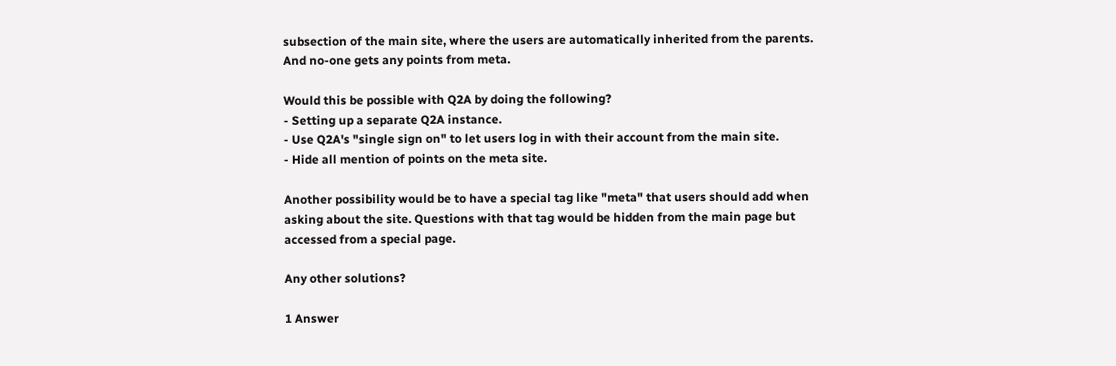subsection of the main site, where the users are automatically inherited from the parents. And no-one gets any points from meta.

Would this be possible with Q2A by doing the following?
- Setting up a separate Q2A instance.
- Use Q2A's "single sign on" to let users log in with their account from the main site.
- Hide all mention of points on the meta site.

Another possibility would be to have a special tag like "meta" that users should add when asking about the site. Questions with that tag would be hidden from the main page but accessed from a special page.

Any other solutions?

1 Answer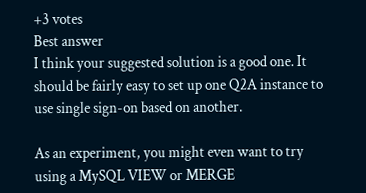+3 votes
Best answer
I think your suggested solution is a good one. It should be fairly easy to set up one Q2A instance to use single sign-on based on another.

As an experiment, you might even want to try using a MySQL VIEW or MERGE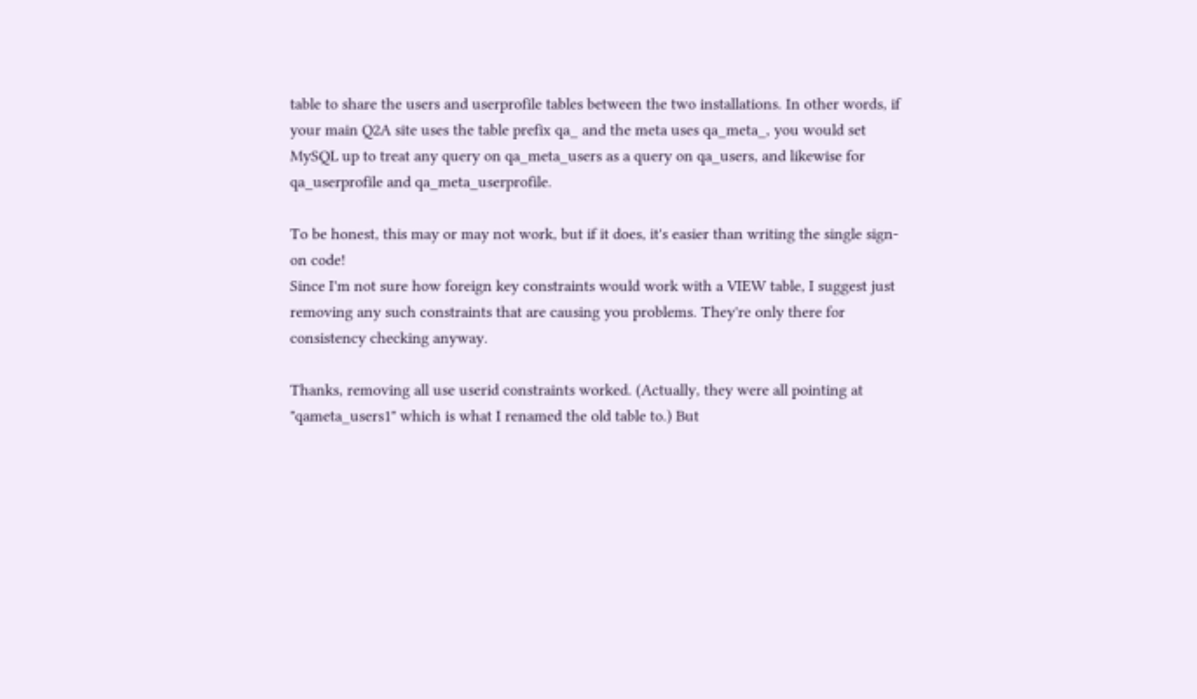table to share the users and userprofile tables between the two installations. In other words, if your main Q2A site uses the table prefix qa_ and the meta uses qa_meta_, you would set MySQL up to treat any query on qa_meta_users as a query on qa_users, and likewise for qa_userprofile and qa_meta_userprofile.

To be honest, this may or may not work, but if it does, it's easier than writing the single sign-on code!
Since I'm not sure how foreign key constraints would work with a VIEW table, I suggest just removing any such constraints that are causing you problems. They're only there for consistency checking anyway.

Thanks, removing all use userid constraints worked. (Actually, they were all pointing at "qameta_users1" which is what I renamed the old table to.) But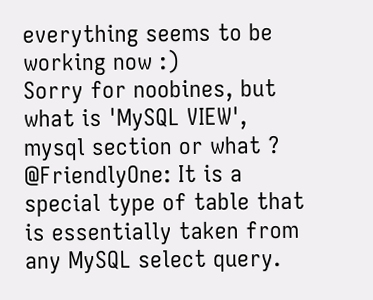everything seems to be working now :)
Sorry for noobines, but what is 'MySQL VIEW', mysql section or what ?
@FriendlyOne: It is a special type of table that is essentially taken from any MySQL select query.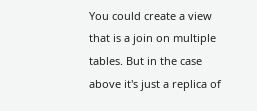You could create a view that is a join on multiple tables. But in the case above it's just a replica of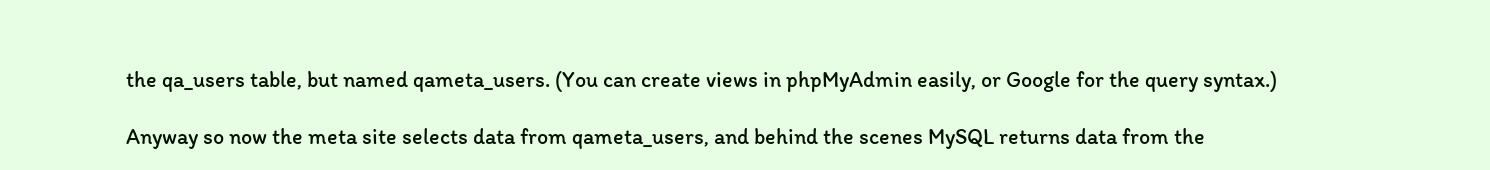the qa_users table, but named qameta_users. (You can create views in phpMyAdmin easily, or Google for the query syntax.)

Anyway so now the meta site selects data from qameta_users, and behind the scenes MySQL returns data from the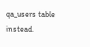qa_users table instead.